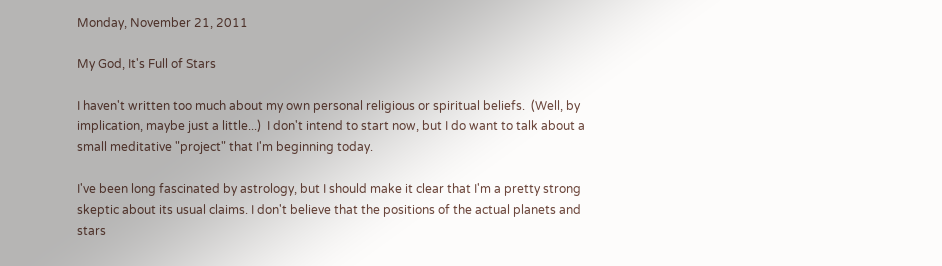Monday, November 21, 2011

My God, It's Full of Stars

I haven't written too much about my own personal religious or spiritual beliefs.  (Well, by implication, maybe just a little...)  I don't intend to start now, but I do want to talk about a small meditative "project" that I'm beginning today.

I've been long fascinated by astrology, but I should make it clear that I'm a pretty strong skeptic about its usual claims. I don't believe that the positions of the actual planets and stars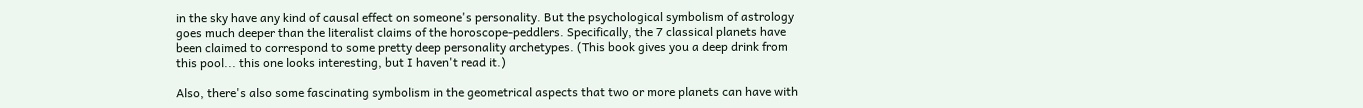in the sky have any kind of causal effect on someone's personality. But the psychological symbolism of astrology goes much deeper than the literalist claims of the horoscope-peddlers. Specifically, the 7 classical planets have been claimed to correspond to some pretty deep personality archetypes. (This book gives you a deep drink from this pool... this one looks interesting, but I haven't read it.)

Also, there's also some fascinating symbolism in the geometrical aspects that two or more planets can have with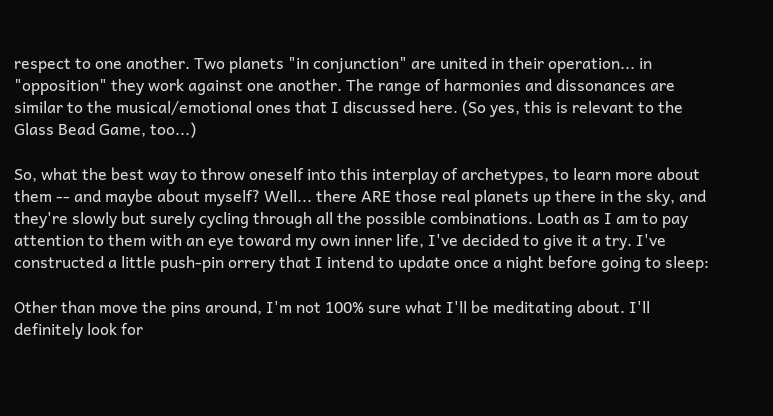respect to one another. Two planets "in conjunction" are united in their operation... in "opposition" they work against one another. The range of harmonies and dissonances are similar to the musical/emotional ones that I discussed here. (So yes, this is relevant to the Glass Bead Game, too...)

So, what the best way to throw oneself into this interplay of archetypes, to learn more about them -- and maybe about myself? Well... there ARE those real planets up there in the sky, and they're slowly but surely cycling through all the possible combinations. Loath as I am to pay attention to them with an eye toward my own inner life, I've decided to give it a try. I've constructed a little push-pin orrery that I intend to update once a night before going to sleep:

Other than move the pins around, I'm not 100% sure what I'll be meditating about. I'll definitely look for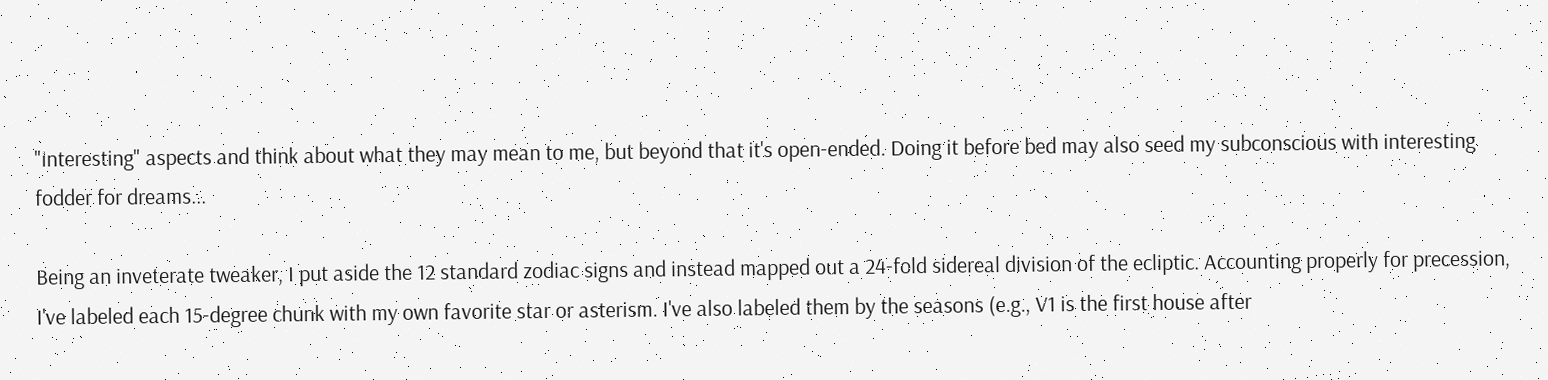"interesting" aspects and think about what they may mean to me, but beyond that it's open-ended. Doing it before bed may also seed my subconscious with interesting fodder for dreams...

Being an inveterate tweaker, I put aside the 12 standard zodiac signs and instead mapped out a 24-fold sidereal division of the ecliptic. Accounting properly for precession, I've labeled each 15-degree chunk with my own favorite star or asterism. I've also labeled them by the seasons (e.g., V1 is the first house after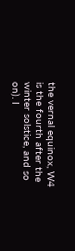the vernal equinox, W4 is the fourth after the winter solstice, and so on). I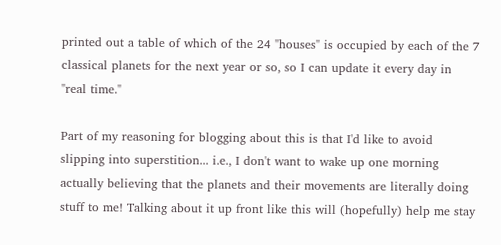printed out a table of which of the 24 "houses" is occupied by each of the 7 classical planets for the next year or so, so I can update it every day in "real time."

Part of my reasoning for blogging about this is that I'd like to avoid slipping into superstition... i.e., I don't want to wake up one morning actually believing that the planets and their movements are literally doing stuff to me! Talking about it up front like this will (hopefully) help me stay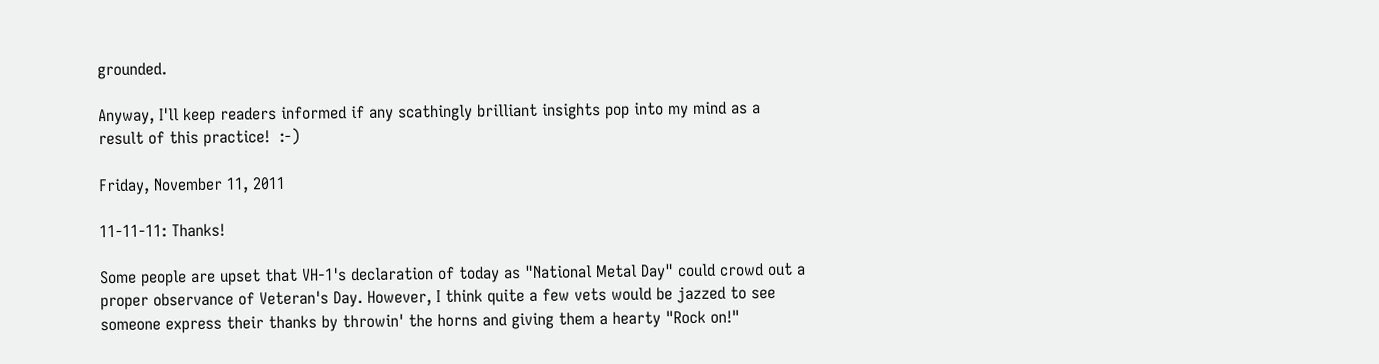grounded.

Anyway, I'll keep readers informed if any scathingly brilliant insights pop into my mind as a result of this practice!  :-)

Friday, November 11, 2011

11-11-11: Thanks!

Some people are upset that VH-1's declaration of today as "National Metal Day" could crowd out a proper observance of Veteran's Day. However, I think quite a few vets would be jazzed to see someone express their thanks by throwin' the horns and giving them a hearty "Rock on!"